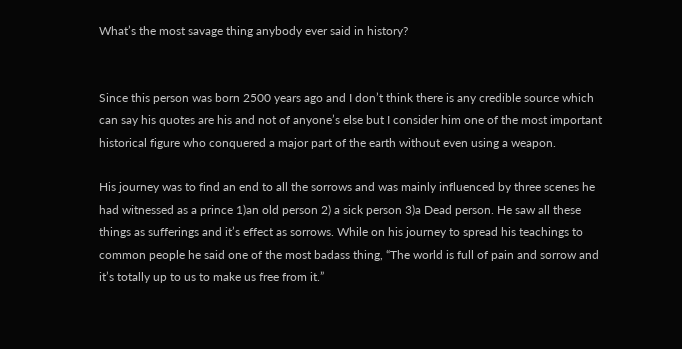What’s the most savage thing anybody ever said in history?


Since this person was born 2500 years ago and I don’t think there is any credible source which can say his quotes are his and not of anyone’s else but I consider him one of the most important historical figure who conquered a major part of the earth without even using a weapon.

His journey was to find an end to all the sorrows and was mainly influenced by three scenes he had witnessed as a prince 1)an old person 2) a sick person 3)a Dead person. He saw all these things as sufferings and it’s effect as sorrows. While on his journey to spread his teachings to common people he said one of the most badass thing, “The world is full of pain and sorrow and it’s totally up to us to make us free from it.”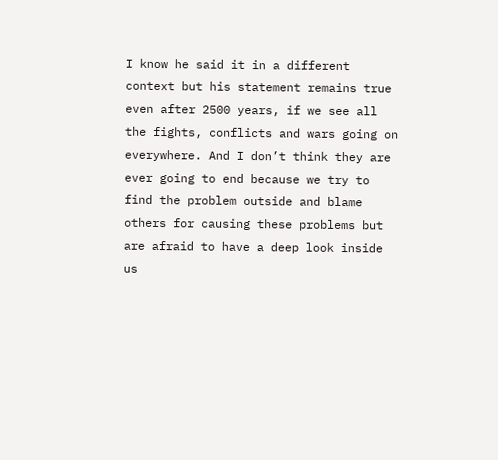I know he said it in a different context but his statement remains true even after 2500 years, if we see all the fights, conflicts and wars going on everywhere. And I don’t think they are ever going to end because we try to find the problem outside and blame others for causing these problems but are afraid to have a deep look inside us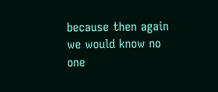because then again we would know no one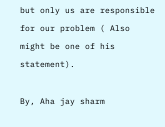but only us are responsible for our problem ( Also might be one of his statement).

By, Aha jay sharm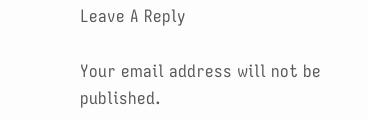Leave A Reply

Your email address will not be published.